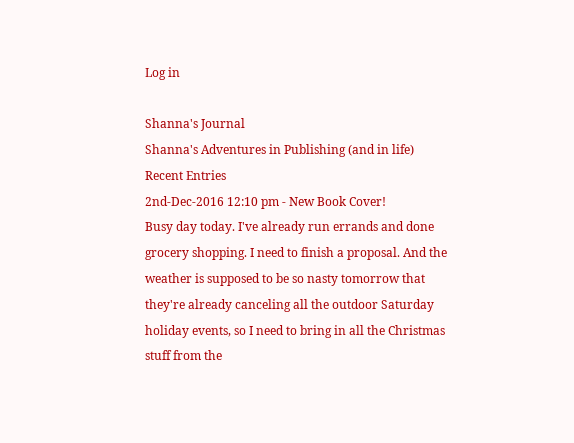Log in

Shanna's Journal
Shanna's Adventures in Publishing (and in life)
Recent Entries
2nd-Dec-2016 12:10 pm - New Book Cover!
Busy day today. I've already run errands and done grocery shopping. I need to finish a proposal. And the weather is supposed to be so nasty tomorrow that they're already canceling all the outdoor Saturday holiday events, so I need to bring in all the Christmas stuff from the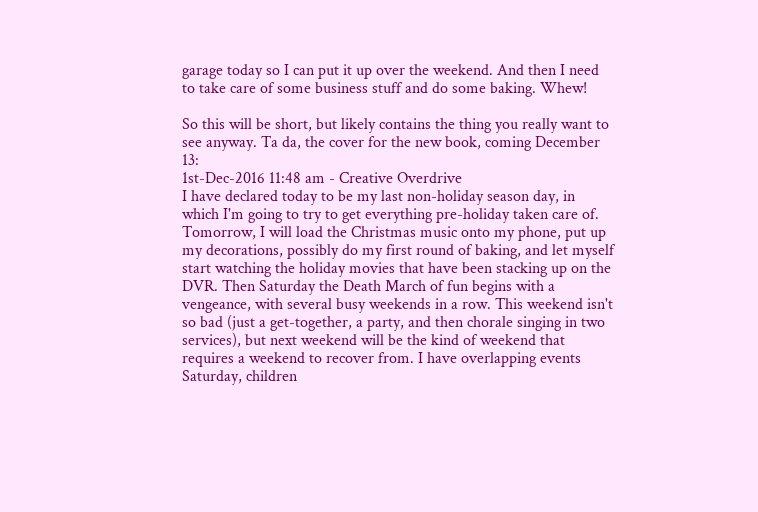garage today so I can put it up over the weekend. And then I need to take care of some business stuff and do some baking. Whew!

So this will be short, but likely contains the thing you really want to see anyway. Ta da, the cover for the new book, coming December 13:
1st-Dec-2016 11:48 am - Creative Overdrive
I have declared today to be my last non-holiday season day, in which I'm going to try to get everything pre-holiday taken care of. Tomorrow, I will load the Christmas music onto my phone, put up my decorations, possibly do my first round of baking, and let myself start watching the holiday movies that have been stacking up on the DVR. Then Saturday the Death March of fun begins with a vengeance, with several busy weekends in a row. This weekend isn't so bad (just a get-together, a party, and then chorale singing in two services), but next weekend will be the kind of weekend that requires a weekend to recover from. I have overlapping events Saturday, children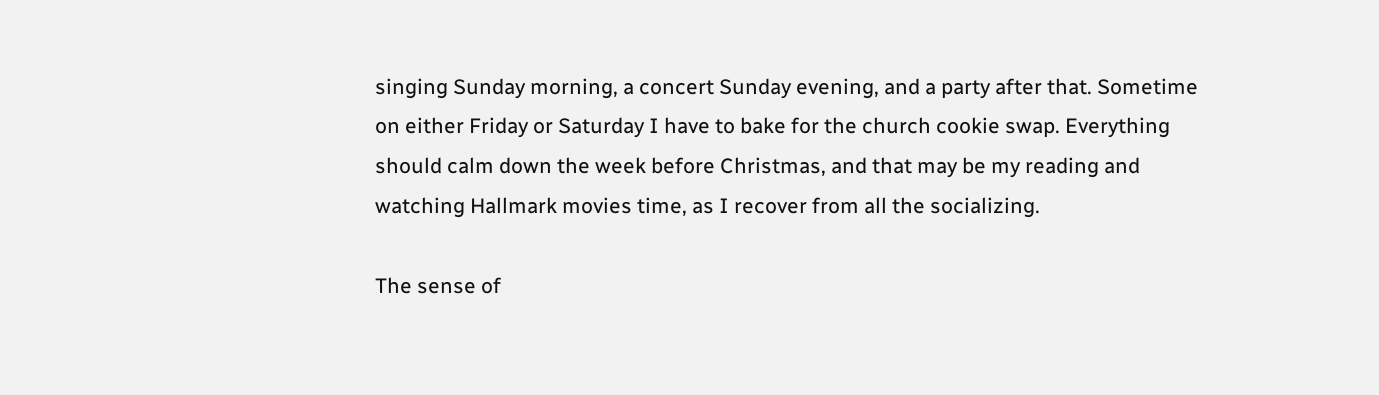singing Sunday morning, a concert Sunday evening, and a party after that. Sometime on either Friday or Saturday I have to bake for the church cookie swap. Everything should calm down the week before Christmas, and that may be my reading and watching Hallmark movies time, as I recover from all the socializing.

The sense of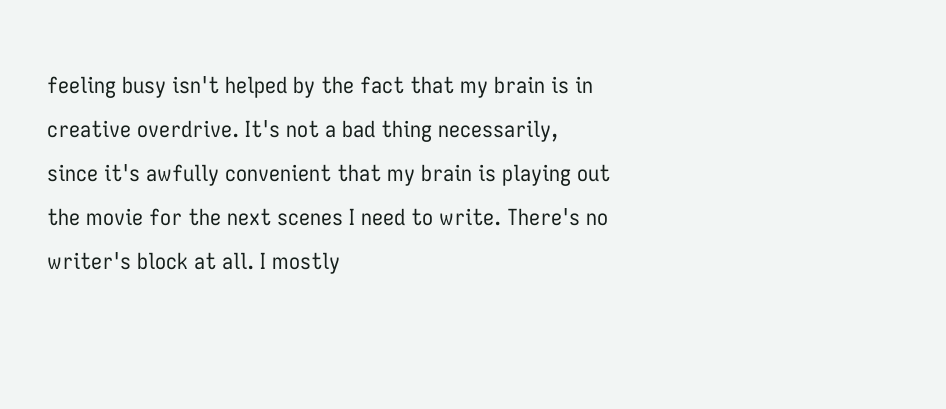feeling busy isn't helped by the fact that my brain is in creative overdrive. It's not a bad thing necessarily, since it's awfully convenient that my brain is playing out the movie for the next scenes I need to write. There's no writer's block at all. I mostly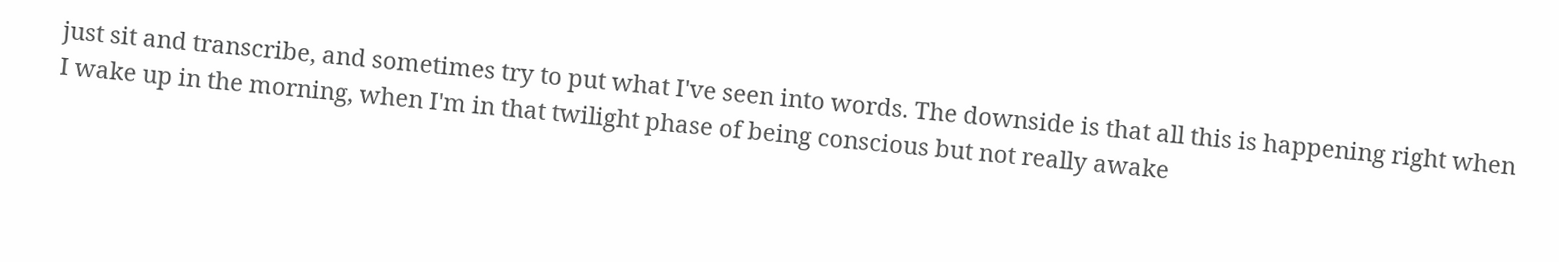just sit and transcribe, and sometimes try to put what I've seen into words. The downside is that all this is happening right when I wake up in the morning, when I'm in that twilight phase of being conscious but not really awake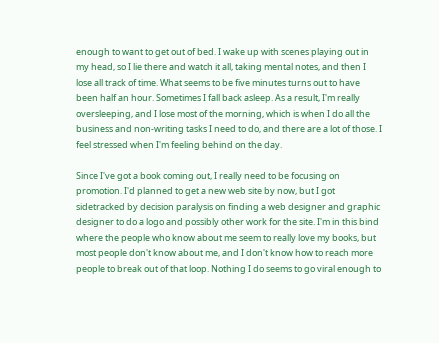enough to want to get out of bed. I wake up with scenes playing out in my head, so I lie there and watch it all, taking mental notes, and then I lose all track of time. What seems to be five minutes turns out to have been half an hour. Sometimes I fall back asleep. As a result, I'm really oversleeping, and I lose most of the morning, which is when I do all the business and non-writing tasks I need to do, and there are a lot of those. I feel stressed when I'm feeling behind on the day.

Since I've got a book coming out, I really need to be focusing on promotion. I'd planned to get a new web site by now, but I got sidetracked by decision paralysis on finding a web designer and graphic designer to do a logo and possibly other work for the site. I'm in this bind where the people who know about me seem to really love my books, but most people don't know about me, and I don't know how to reach more people to break out of that loop. Nothing I do seems to go viral enough to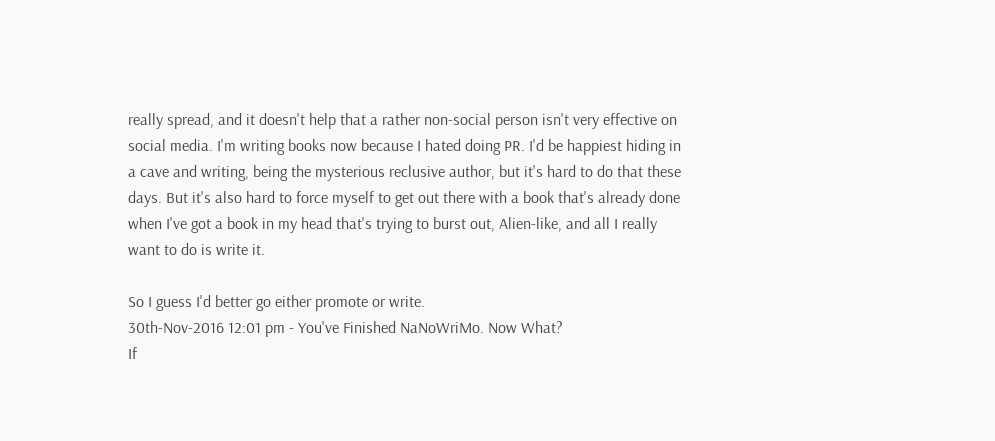really spread, and it doesn't help that a rather non-social person isn't very effective on social media. I'm writing books now because I hated doing PR. I'd be happiest hiding in a cave and writing, being the mysterious reclusive author, but it's hard to do that these days. But it's also hard to force myself to get out there with a book that's already done when I've got a book in my head that's trying to burst out, Alien-like, and all I really want to do is write it.

So I guess I'd better go either promote or write.
30th-Nov-2016 12:01 pm - You've Finished NaNoWriMo. Now What?
If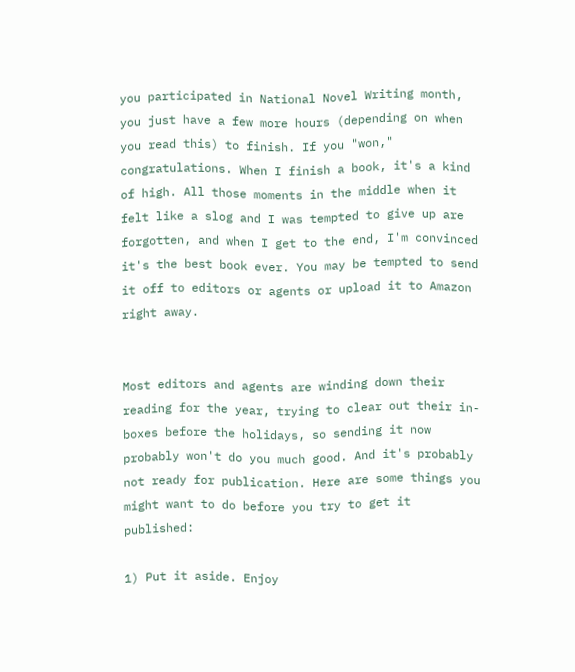you participated in National Novel Writing month, you just have a few more hours (depending on when you read this) to finish. If you "won," congratulations. When I finish a book, it's a kind of high. All those moments in the middle when it felt like a slog and I was tempted to give up are forgotten, and when I get to the end, I'm convinced it's the best book ever. You may be tempted to send it off to editors or agents or upload it to Amazon right away.


Most editors and agents are winding down their reading for the year, trying to clear out their in-boxes before the holidays, so sending it now probably won't do you much good. And it's probably not ready for publication. Here are some things you might want to do before you try to get it published:

1) Put it aside. Enjoy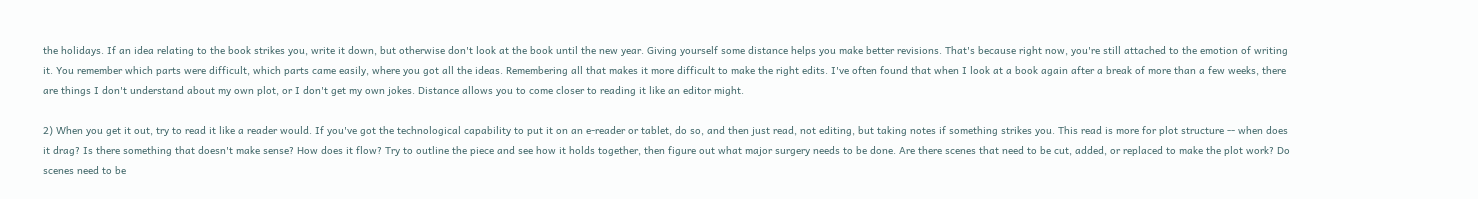the holidays. If an idea relating to the book strikes you, write it down, but otherwise don't look at the book until the new year. Giving yourself some distance helps you make better revisions. That's because right now, you're still attached to the emotion of writing it. You remember which parts were difficult, which parts came easily, where you got all the ideas. Remembering all that makes it more difficult to make the right edits. I've often found that when I look at a book again after a break of more than a few weeks, there are things I don't understand about my own plot, or I don't get my own jokes. Distance allows you to come closer to reading it like an editor might.

2) When you get it out, try to read it like a reader would. If you've got the technological capability to put it on an e-reader or tablet, do so, and then just read, not editing, but taking notes if something strikes you. This read is more for plot structure -- when does it drag? Is there something that doesn't make sense? How does it flow? Try to outline the piece and see how it holds together, then figure out what major surgery needs to be done. Are there scenes that need to be cut, added, or replaced to make the plot work? Do scenes need to be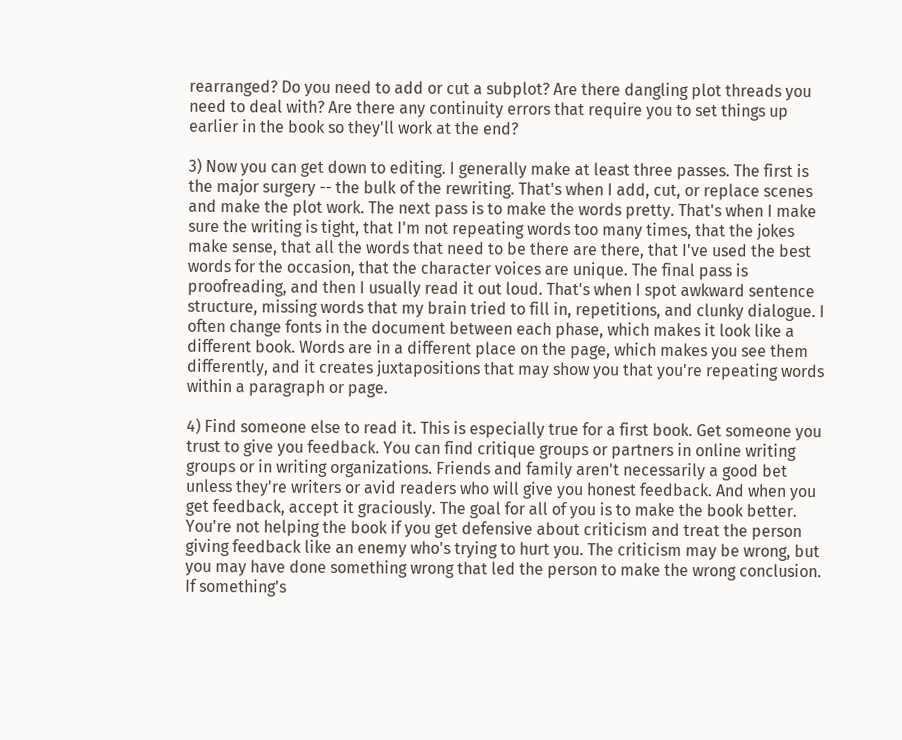rearranged? Do you need to add or cut a subplot? Are there dangling plot threads you need to deal with? Are there any continuity errors that require you to set things up earlier in the book so they'll work at the end?

3) Now you can get down to editing. I generally make at least three passes. The first is the major surgery -- the bulk of the rewriting. That's when I add, cut, or replace scenes and make the plot work. The next pass is to make the words pretty. That's when I make sure the writing is tight, that I'm not repeating words too many times, that the jokes make sense, that all the words that need to be there are there, that I've used the best words for the occasion, that the character voices are unique. The final pass is proofreading, and then I usually read it out loud. That's when I spot awkward sentence structure, missing words that my brain tried to fill in, repetitions, and clunky dialogue. I often change fonts in the document between each phase, which makes it look like a different book. Words are in a different place on the page, which makes you see them differently, and it creates juxtapositions that may show you that you're repeating words within a paragraph or page.

4) Find someone else to read it. This is especially true for a first book. Get someone you trust to give you feedback. You can find critique groups or partners in online writing groups or in writing organizations. Friends and family aren't necessarily a good bet unless they're writers or avid readers who will give you honest feedback. And when you get feedback, accept it graciously. The goal for all of you is to make the book better. You're not helping the book if you get defensive about criticism and treat the person giving feedback like an enemy who's trying to hurt you. The criticism may be wrong, but you may have done something wrong that led the person to make the wrong conclusion. If something's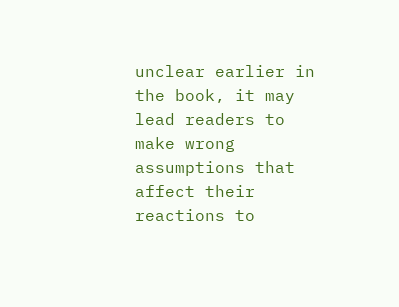unclear earlier in the book, it may lead readers to make wrong assumptions that affect their reactions to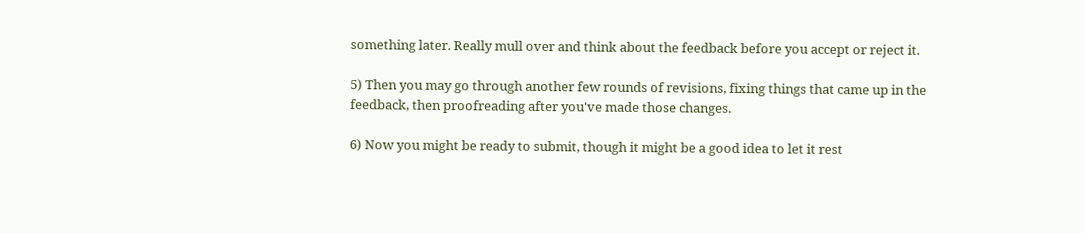something later. Really mull over and think about the feedback before you accept or reject it.

5) Then you may go through another few rounds of revisions, fixing things that came up in the feedback, then proofreading after you've made those changes.

6) Now you might be ready to submit, though it might be a good idea to let it rest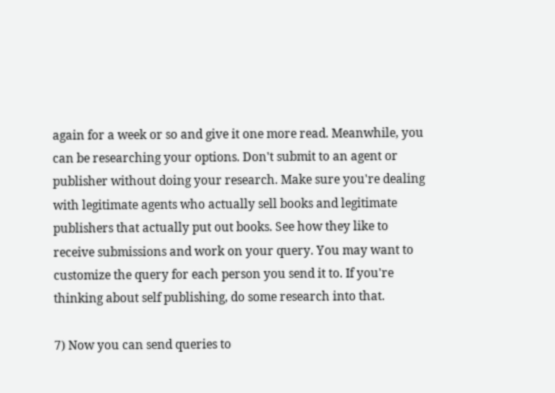again for a week or so and give it one more read. Meanwhile, you can be researching your options. Don't submit to an agent or publisher without doing your research. Make sure you're dealing with legitimate agents who actually sell books and legitimate publishers that actually put out books. See how they like to receive submissions and work on your query. You may want to customize the query for each person you send it to. If you're thinking about self publishing, do some research into that.

7) Now you can send queries to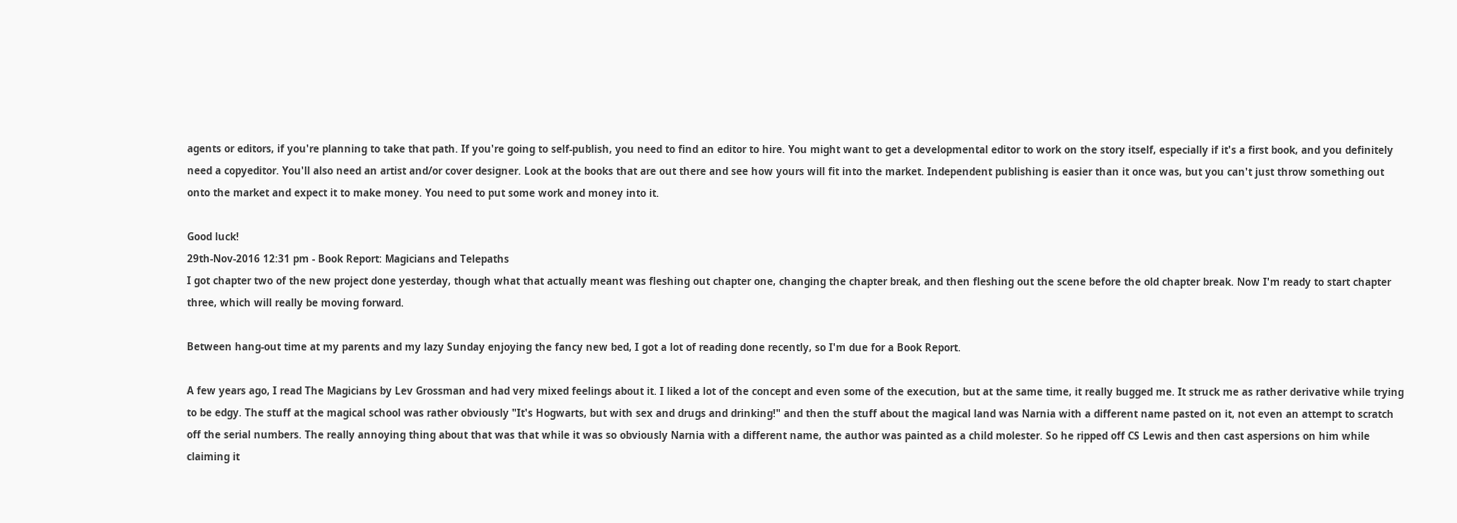agents or editors, if you're planning to take that path. If you're going to self-publish, you need to find an editor to hire. You might want to get a developmental editor to work on the story itself, especially if it's a first book, and you definitely need a copyeditor. You'll also need an artist and/or cover designer. Look at the books that are out there and see how yours will fit into the market. Independent publishing is easier than it once was, but you can't just throw something out onto the market and expect it to make money. You need to put some work and money into it.

Good luck!
29th-Nov-2016 12:31 pm - Book Report: Magicians and Telepaths
I got chapter two of the new project done yesterday, though what that actually meant was fleshing out chapter one, changing the chapter break, and then fleshing out the scene before the old chapter break. Now I'm ready to start chapter three, which will really be moving forward.

Between hang-out time at my parents and my lazy Sunday enjoying the fancy new bed, I got a lot of reading done recently, so I'm due for a Book Report.

A few years ago, I read The Magicians by Lev Grossman and had very mixed feelings about it. I liked a lot of the concept and even some of the execution, but at the same time, it really bugged me. It struck me as rather derivative while trying to be edgy. The stuff at the magical school was rather obviously "It's Hogwarts, but with sex and drugs and drinking!" and then the stuff about the magical land was Narnia with a different name pasted on it, not even an attempt to scratch off the serial numbers. The really annoying thing about that was that while it was so obviously Narnia with a different name, the author was painted as a child molester. So he ripped off CS Lewis and then cast aspersions on him while claiming it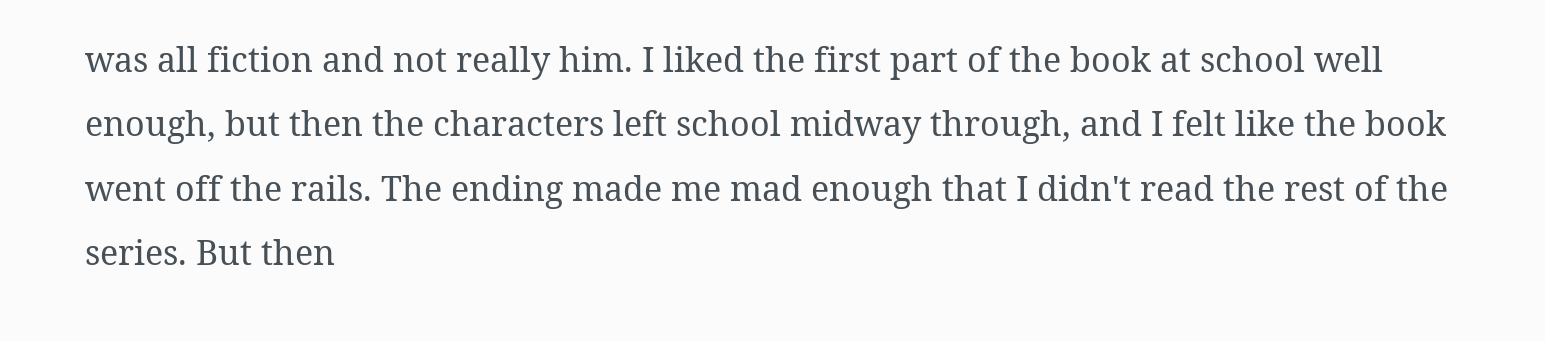was all fiction and not really him. I liked the first part of the book at school well enough, but then the characters left school midway through, and I felt like the book went off the rails. The ending made me mad enough that I didn't read the rest of the series. But then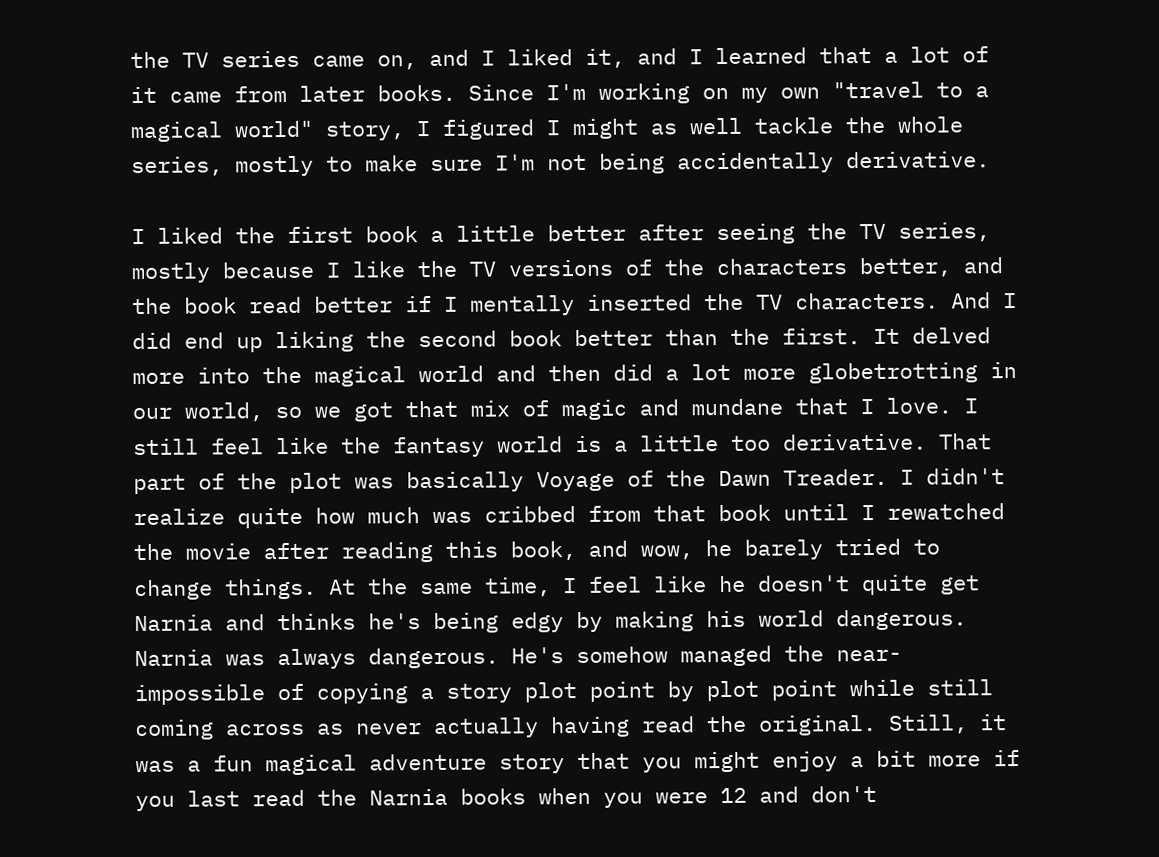the TV series came on, and I liked it, and I learned that a lot of it came from later books. Since I'm working on my own "travel to a magical world" story, I figured I might as well tackle the whole series, mostly to make sure I'm not being accidentally derivative.

I liked the first book a little better after seeing the TV series, mostly because I like the TV versions of the characters better, and the book read better if I mentally inserted the TV characters. And I did end up liking the second book better than the first. It delved more into the magical world and then did a lot more globetrotting in our world, so we got that mix of magic and mundane that I love. I still feel like the fantasy world is a little too derivative. That part of the plot was basically Voyage of the Dawn Treader. I didn't realize quite how much was cribbed from that book until I rewatched the movie after reading this book, and wow, he barely tried to change things. At the same time, I feel like he doesn't quite get Narnia and thinks he's being edgy by making his world dangerous. Narnia was always dangerous. He's somehow managed the near-impossible of copying a story plot point by plot point while still coming across as never actually having read the original. Still, it was a fun magical adventure story that you might enjoy a bit more if you last read the Narnia books when you were 12 and don't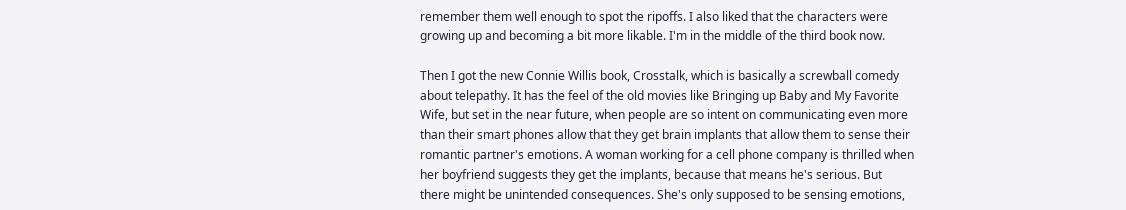remember them well enough to spot the ripoffs. I also liked that the characters were growing up and becoming a bit more likable. I'm in the middle of the third book now.

Then I got the new Connie Willis book, Crosstalk, which is basically a screwball comedy about telepathy. It has the feel of the old movies like Bringing up Baby and My Favorite Wife, but set in the near future, when people are so intent on communicating even more than their smart phones allow that they get brain implants that allow them to sense their romantic partner's emotions. A woman working for a cell phone company is thrilled when her boyfriend suggests they get the implants, because that means he's serious. But there might be unintended consequences. She's only supposed to be sensing emotions,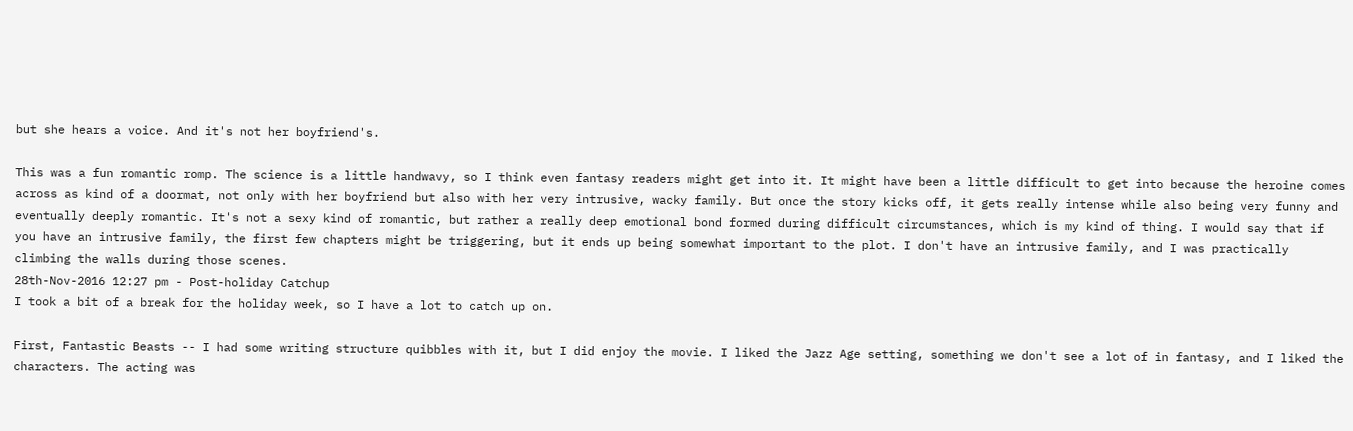but she hears a voice. And it's not her boyfriend's.

This was a fun romantic romp. The science is a little handwavy, so I think even fantasy readers might get into it. It might have been a little difficult to get into because the heroine comes across as kind of a doormat, not only with her boyfriend but also with her very intrusive, wacky family. But once the story kicks off, it gets really intense while also being very funny and eventually deeply romantic. It's not a sexy kind of romantic, but rather a really deep emotional bond formed during difficult circumstances, which is my kind of thing. I would say that if you have an intrusive family, the first few chapters might be triggering, but it ends up being somewhat important to the plot. I don't have an intrusive family, and I was practically climbing the walls during those scenes.
28th-Nov-2016 12:27 pm - Post-holiday Catchup
I took a bit of a break for the holiday week, so I have a lot to catch up on.

First, Fantastic Beasts -- I had some writing structure quibbles with it, but I did enjoy the movie. I liked the Jazz Age setting, something we don't see a lot of in fantasy, and I liked the characters. The acting was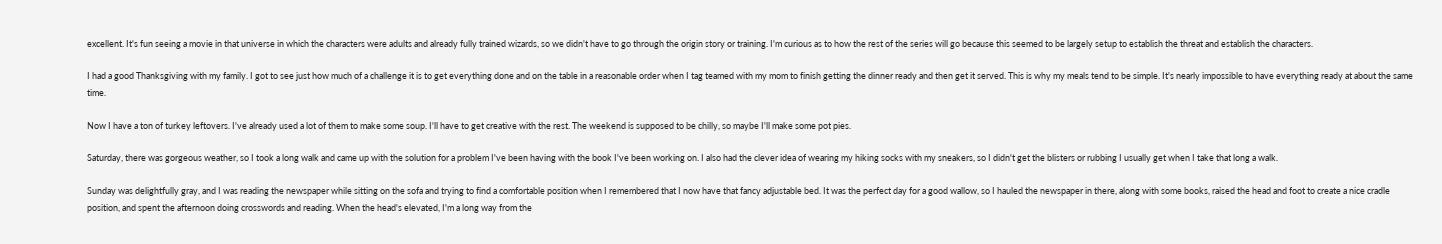excellent. It's fun seeing a movie in that universe in which the characters were adults and already fully trained wizards, so we didn't have to go through the origin story or training. I'm curious as to how the rest of the series will go because this seemed to be largely setup to establish the threat and establish the characters.

I had a good Thanksgiving with my family. I got to see just how much of a challenge it is to get everything done and on the table in a reasonable order when I tag teamed with my mom to finish getting the dinner ready and then get it served. This is why my meals tend to be simple. It's nearly impossible to have everything ready at about the same time.

Now I have a ton of turkey leftovers. I've already used a lot of them to make some soup. I'll have to get creative with the rest. The weekend is supposed to be chilly, so maybe I'll make some pot pies.

Saturday, there was gorgeous weather, so I took a long walk and came up with the solution for a problem I've been having with the book I've been working on. I also had the clever idea of wearing my hiking socks with my sneakers, so I didn't get the blisters or rubbing I usually get when I take that long a walk.

Sunday was delightfully gray, and I was reading the newspaper while sitting on the sofa and trying to find a comfortable position when I remembered that I now have that fancy adjustable bed. It was the perfect day for a good wallow, so I hauled the newspaper in there, along with some books, raised the head and foot to create a nice cradle position, and spent the afternoon doing crosswords and reading. When the head's elevated, I'm a long way from the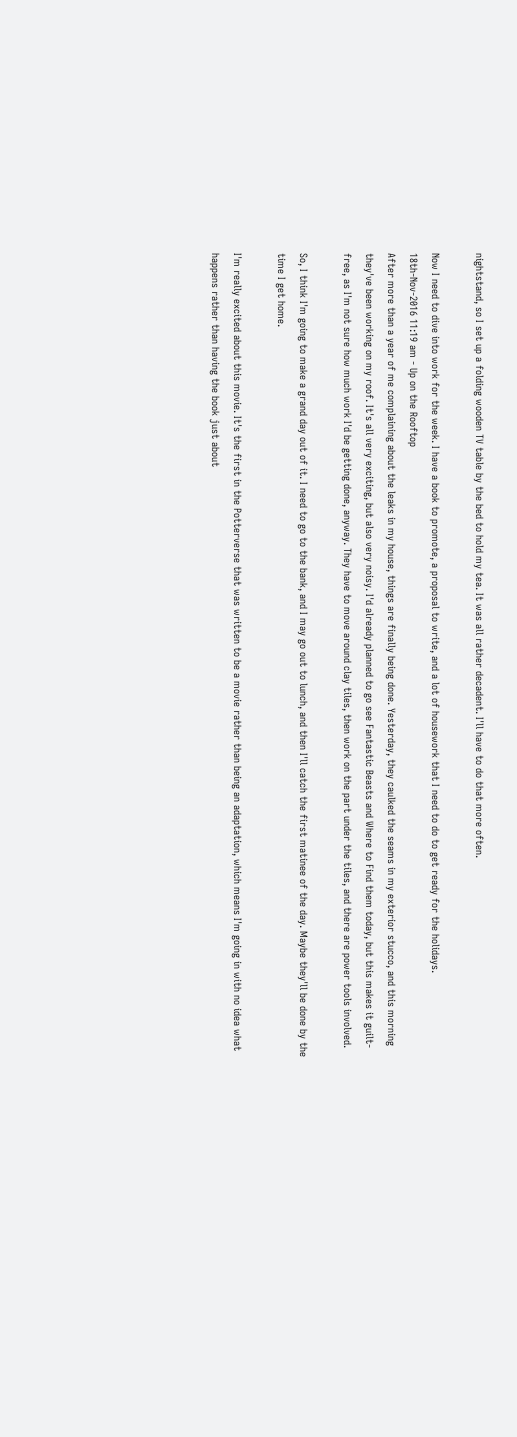nightstand, so I set up a folding wooden TV table by the bed to hold my tea. It was all rather decadent. I'll have to do that more often.

Now I need to dive into work for the week. I have a book to promote, a proposal to write, and a lot of housework that I need to do to get ready for the holidays.
18th-Nov-2016 11:19 am - Up on the Rooftop
After more than a year of me complaining about the leaks in my house, things are finally being done. Yesterday, they caulked the seams in my exterior stucco, and this morning they've been working on my roof. It's all very exciting, but also very noisy. I'd already planned to go see Fantastic Beasts and Where to Find them today, but this makes it guilt-free, as I'm not sure how much work I'd be getting done, anyway. They have to move around clay tiles, then work on the part under the tiles, and there are power tools involved.

So, I think I'm going to make a grand day out of it. I need to go to the bank, and I may go out to lunch, and then I'll catch the first matinee of the day. Maybe they'll be done by the time I get home.

I'm really excited about this movie. It's the first in the Potterverse that was written to be a movie rather than being an adaptation, which means I'm going in with no idea what happens rather than having the book just about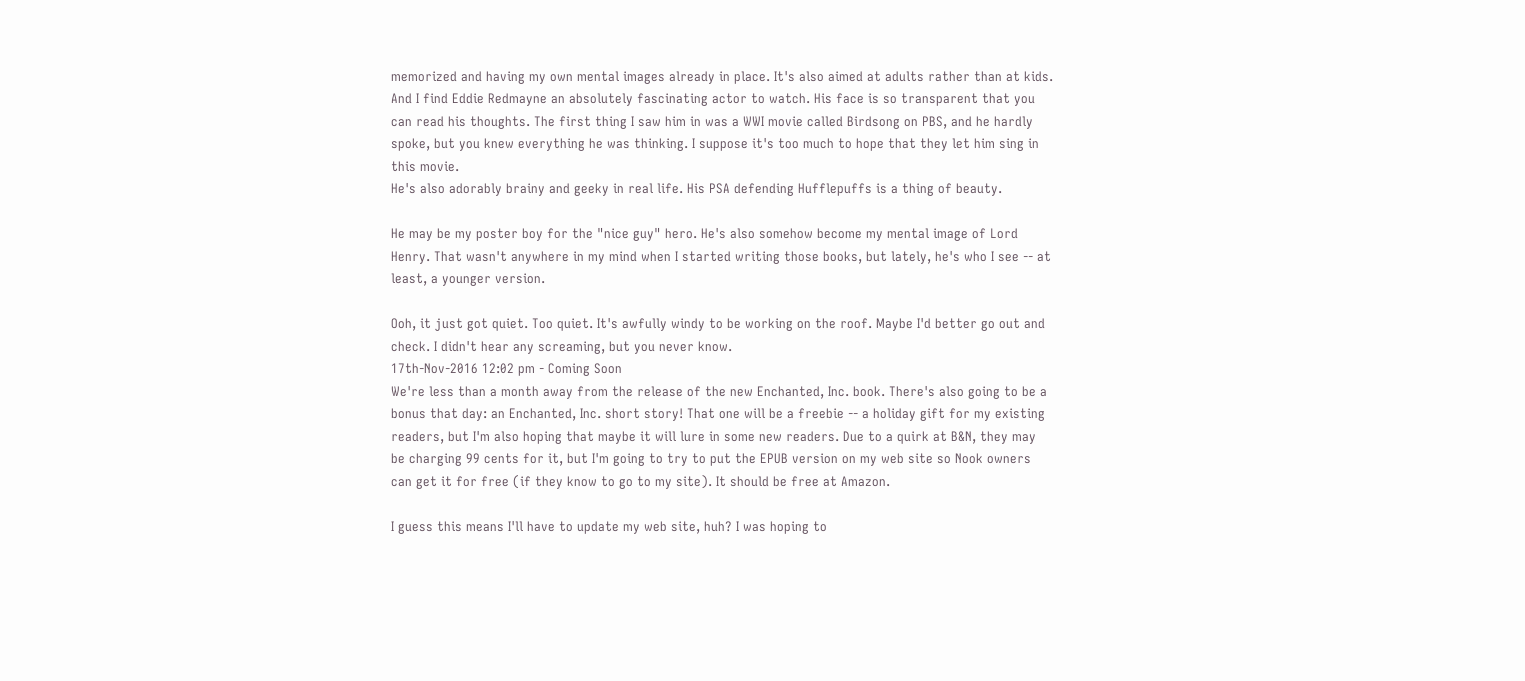memorized and having my own mental images already in place. It's also aimed at adults rather than at kids. And I find Eddie Redmayne an absolutely fascinating actor to watch. His face is so transparent that you can read his thoughts. The first thing I saw him in was a WWI movie called Birdsong on PBS, and he hardly spoke, but you knew everything he was thinking. I suppose it's too much to hope that they let him sing in this movie.
He's also adorably brainy and geeky in real life. His PSA defending Hufflepuffs is a thing of beauty.

He may be my poster boy for the "nice guy" hero. He's also somehow become my mental image of Lord Henry. That wasn't anywhere in my mind when I started writing those books, but lately, he's who I see -- at least, a younger version.

Ooh, it just got quiet. Too quiet. It's awfully windy to be working on the roof. Maybe I'd better go out and check. I didn't hear any screaming, but you never know.
17th-Nov-2016 12:02 pm - Coming Soon
We're less than a month away from the release of the new Enchanted, Inc. book. There's also going to be a bonus that day: an Enchanted, Inc. short story! That one will be a freebie -- a holiday gift for my existing readers, but I'm also hoping that maybe it will lure in some new readers. Due to a quirk at B&N, they may be charging 99 cents for it, but I'm going to try to put the EPUB version on my web site so Nook owners can get it for free (if they know to go to my site). It should be free at Amazon.

I guess this means I'll have to update my web site, huh? I was hoping to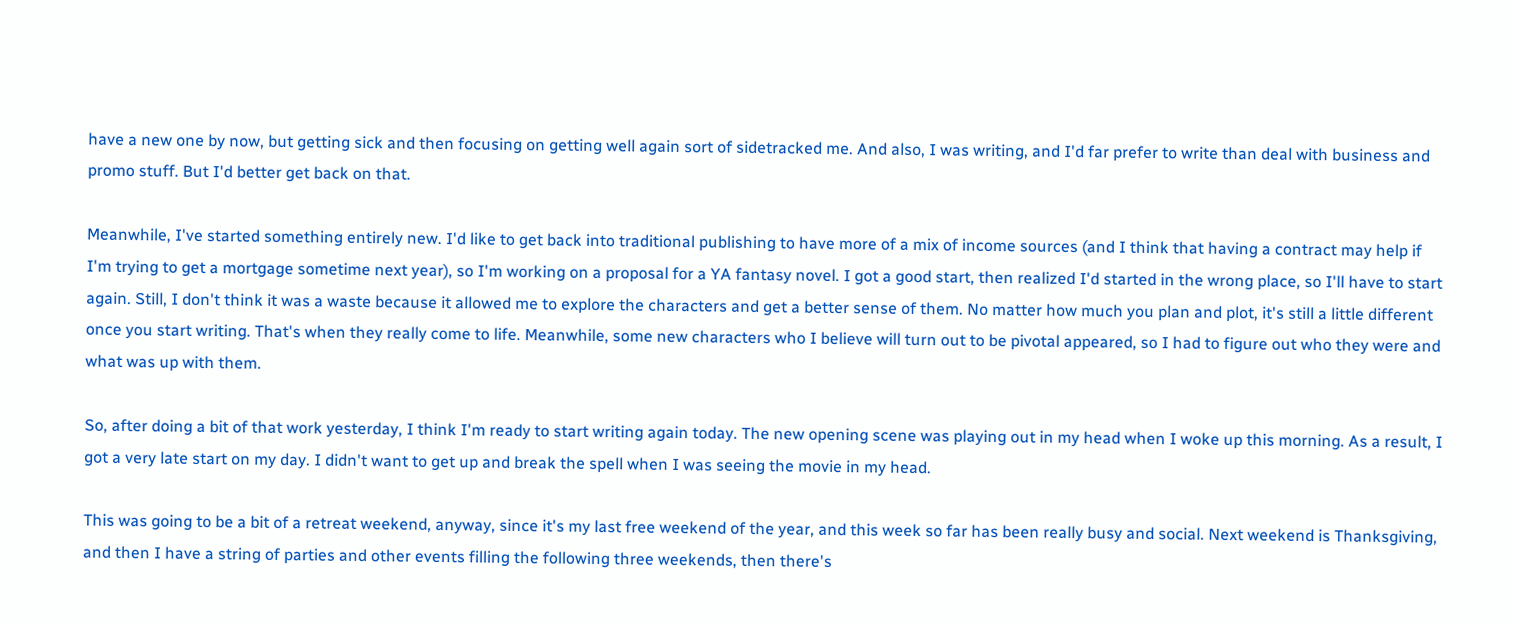have a new one by now, but getting sick and then focusing on getting well again sort of sidetracked me. And also, I was writing, and I'd far prefer to write than deal with business and promo stuff. But I'd better get back on that.

Meanwhile, I've started something entirely new. I'd like to get back into traditional publishing to have more of a mix of income sources (and I think that having a contract may help if I'm trying to get a mortgage sometime next year), so I'm working on a proposal for a YA fantasy novel. I got a good start, then realized I'd started in the wrong place, so I'll have to start again. Still, I don't think it was a waste because it allowed me to explore the characters and get a better sense of them. No matter how much you plan and plot, it's still a little different once you start writing. That's when they really come to life. Meanwhile, some new characters who I believe will turn out to be pivotal appeared, so I had to figure out who they were and what was up with them.

So, after doing a bit of that work yesterday, I think I'm ready to start writing again today. The new opening scene was playing out in my head when I woke up this morning. As a result, I got a very late start on my day. I didn't want to get up and break the spell when I was seeing the movie in my head.

This was going to be a bit of a retreat weekend, anyway, since it's my last free weekend of the year, and this week so far has been really busy and social. Next weekend is Thanksgiving, and then I have a string of parties and other events filling the following three weekends, then there's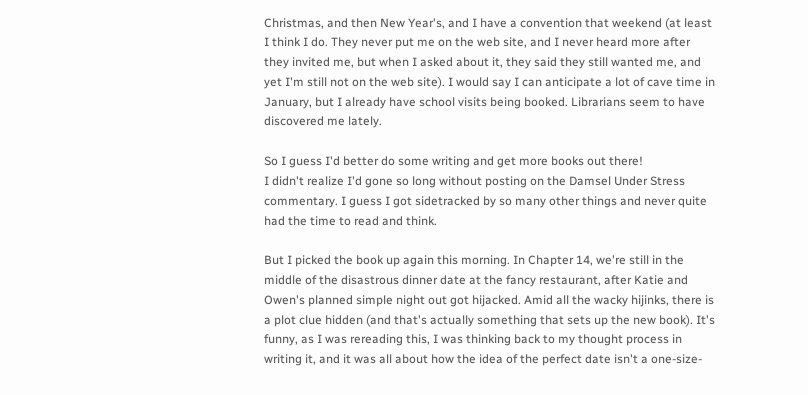Christmas, and then New Year's, and I have a convention that weekend (at least I think I do. They never put me on the web site, and I never heard more after they invited me, but when I asked about it, they said they still wanted me, and yet I'm still not on the web site). I would say I can anticipate a lot of cave time in January, but I already have school visits being booked. Librarians seem to have discovered me lately.

So I guess I'd better do some writing and get more books out there!
I didn't realize I'd gone so long without posting on the Damsel Under Stress commentary. I guess I got sidetracked by so many other things and never quite had the time to read and think.

But I picked the book up again this morning. In Chapter 14, we're still in the middle of the disastrous dinner date at the fancy restaurant, after Katie and Owen's planned simple night out got hijacked. Amid all the wacky hijinks, there is a plot clue hidden (and that's actually something that sets up the new book). It's funny, as I was rereading this, I was thinking back to my thought process in writing it, and it was all about how the idea of the perfect date isn't a one-size-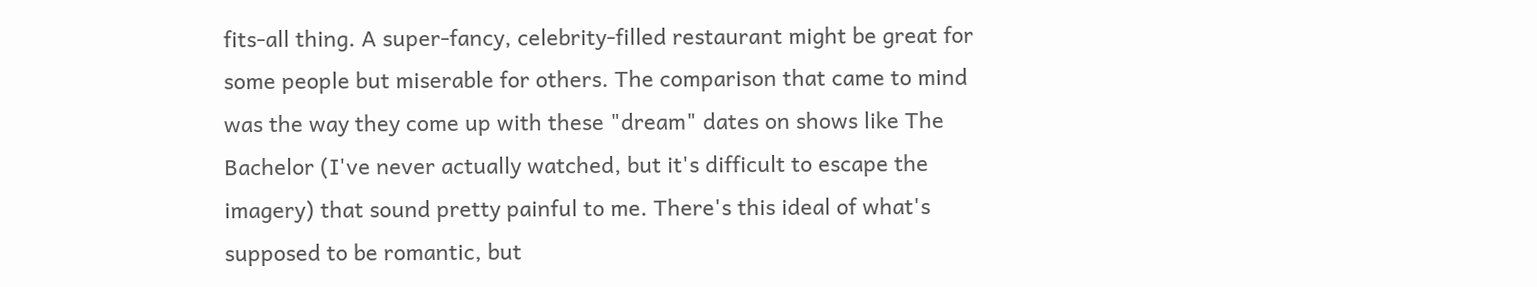fits-all thing. A super-fancy, celebrity-filled restaurant might be great for some people but miserable for others. The comparison that came to mind was the way they come up with these "dream" dates on shows like The Bachelor (I've never actually watched, but it's difficult to escape the imagery) that sound pretty painful to me. There's this ideal of what's supposed to be romantic, but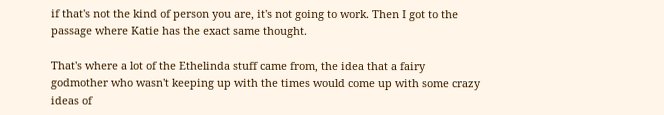if that's not the kind of person you are, it's not going to work. Then I got to the passage where Katie has the exact same thought.

That's where a lot of the Ethelinda stuff came from, the idea that a fairy godmother who wasn't keeping up with the times would come up with some crazy ideas of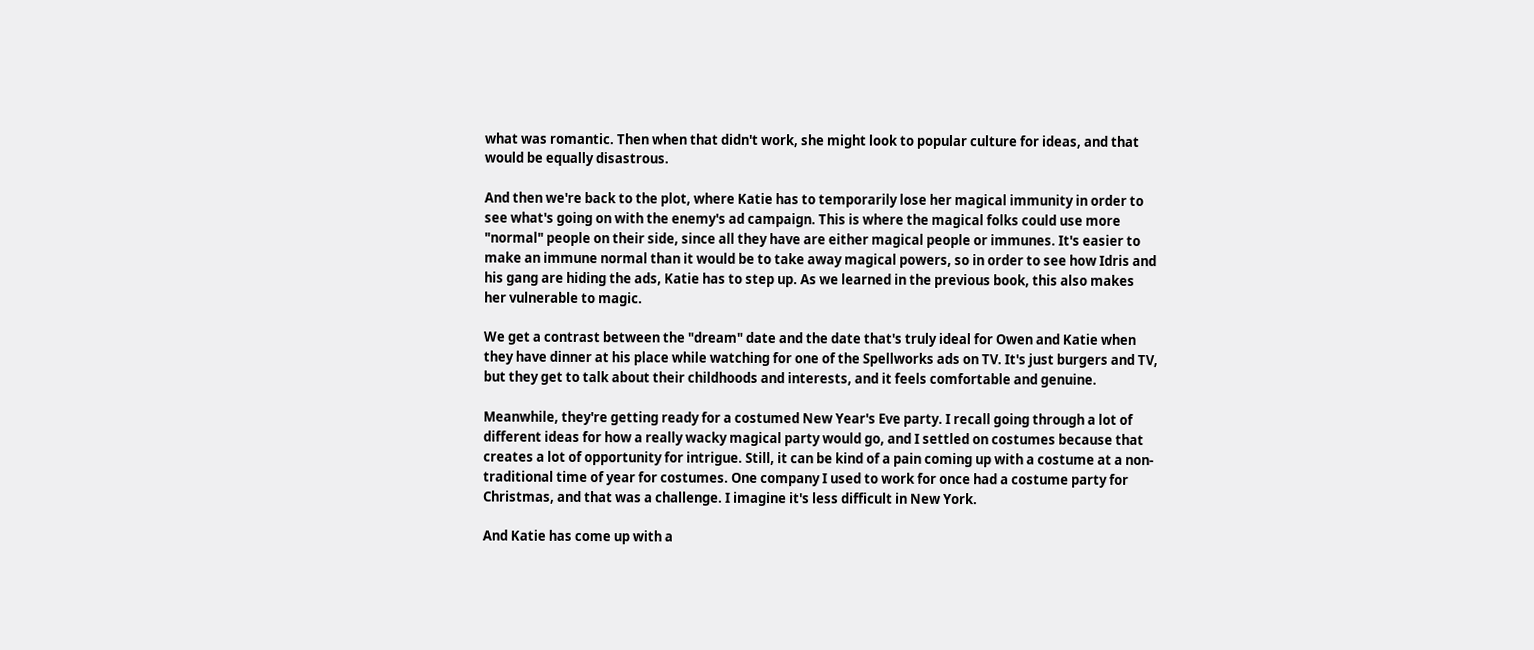what was romantic. Then when that didn't work, she might look to popular culture for ideas, and that would be equally disastrous.

And then we're back to the plot, where Katie has to temporarily lose her magical immunity in order to see what's going on with the enemy's ad campaign. This is where the magical folks could use more "normal" people on their side, since all they have are either magical people or immunes. It's easier to make an immune normal than it would be to take away magical powers, so in order to see how Idris and his gang are hiding the ads, Katie has to step up. As we learned in the previous book, this also makes her vulnerable to magic.

We get a contrast between the "dream" date and the date that's truly ideal for Owen and Katie when they have dinner at his place while watching for one of the Spellworks ads on TV. It's just burgers and TV, but they get to talk about their childhoods and interests, and it feels comfortable and genuine.

Meanwhile, they're getting ready for a costumed New Year's Eve party. I recall going through a lot of different ideas for how a really wacky magical party would go, and I settled on costumes because that creates a lot of opportunity for intrigue. Still, it can be kind of a pain coming up with a costume at a non-traditional time of year for costumes. One company I used to work for once had a costume party for Christmas, and that was a challenge. I imagine it's less difficult in New York.

And Katie has come up with a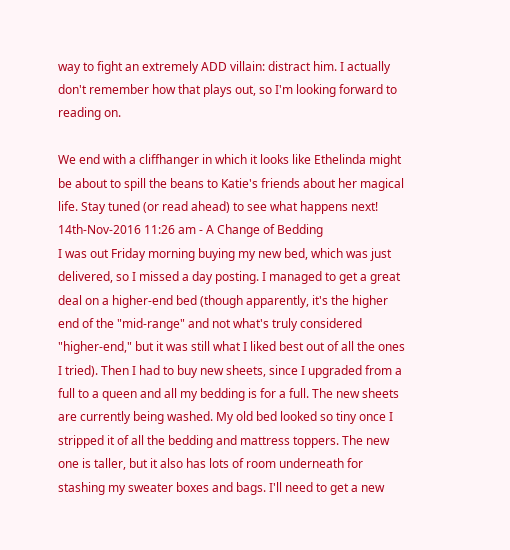way to fight an extremely ADD villain: distract him. I actually don't remember how that plays out, so I'm looking forward to reading on.

We end with a cliffhanger in which it looks like Ethelinda might be about to spill the beans to Katie's friends about her magical life. Stay tuned (or read ahead) to see what happens next!
14th-Nov-2016 11:26 am - A Change of Bedding
I was out Friday morning buying my new bed, which was just delivered, so I missed a day posting. I managed to get a great deal on a higher-end bed (though apparently, it's the higher end of the "mid-range" and not what's truly considered "higher-end," but it was still what I liked best out of all the ones I tried). Then I had to buy new sheets, since I upgraded from a full to a queen and all my bedding is for a full. The new sheets are currently being washed. My old bed looked so tiny once I stripped it of all the bedding and mattress toppers. The new one is taller, but it also has lots of room underneath for stashing my sweater boxes and bags. I'll need to get a new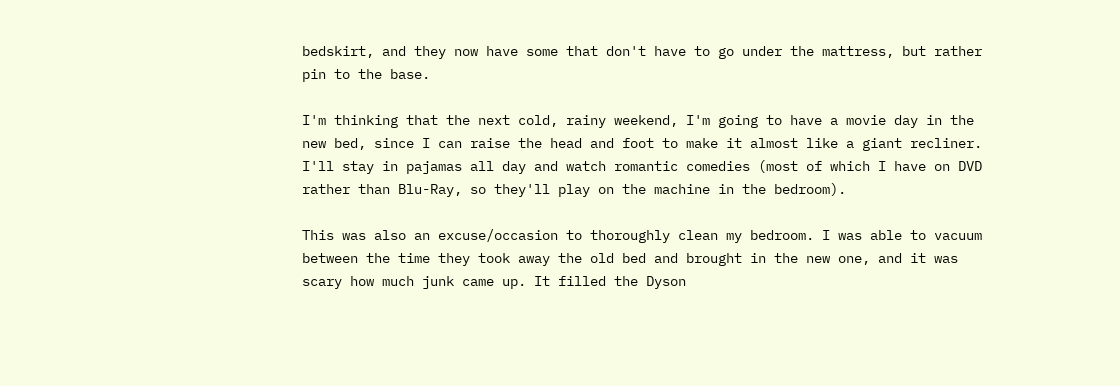bedskirt, and they now have some that don't have to go under the mattress, but rather pin to the base.

I'm thinking that the next cold, rainy weekend, I'm going to have a movie day in the new bed, since I can raise the head and foot to make it almost like a giant recliner. I'll stay in pajamas all day and watch romantic comedies (most of which I have on DVD rather than Blu-Ray, so they'll play on the machine in the bedroom).

This was also an excuse/occasion to thoroughly clean my bedroom. I was able to vacuum between the time they took away the old bed and brought in the new one, and it was scary how much junk came up. It filled the Dyson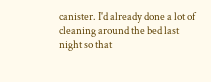canister. I'd already done a lot of cleaning around the bed last night so that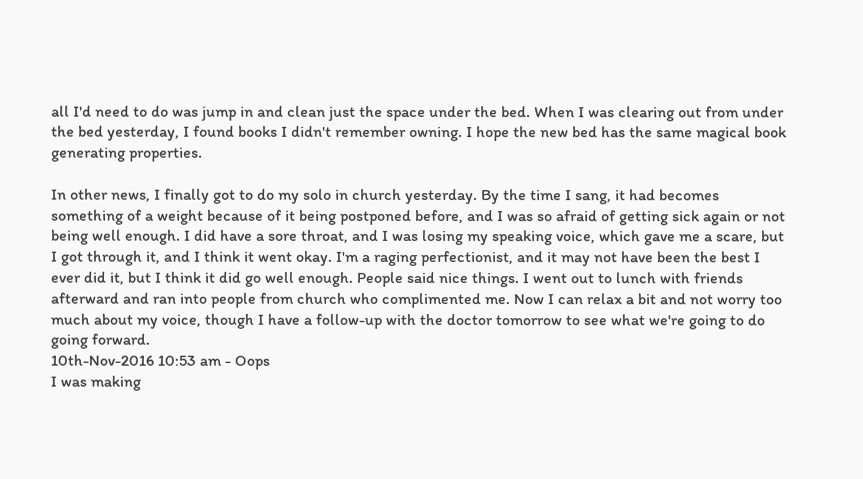all I'd need to do was jump in and clean just the space under the bed. When I was clearing out from under the bed yesterday, I found books I didn't remember owning. I hope the new bed has the same magical book generating properties.

In other news, I finally got to do my solo in church yesterday. By the time I sang, it had becomes something of a weight because of it being postponed before, and I was so afraid of getting sick again or not being well enough. I did have a sore throat, and I was losing my speaking voice, which gave me a scare, but I got through it, and I think it went okay. I'm a raging perfectionist, and it may not have been the best I ever did it, but I think it did go well enough. People said nice things. I went out to lunch with friends afterward and ran into people from church who complimented me. Now I can relax a bit and not worry too much about my voice, though I have a follow-up with the doctor tomorrow to see what we're going to do going forward.
10th-Nov-2016 10:53 am - Oops
I was making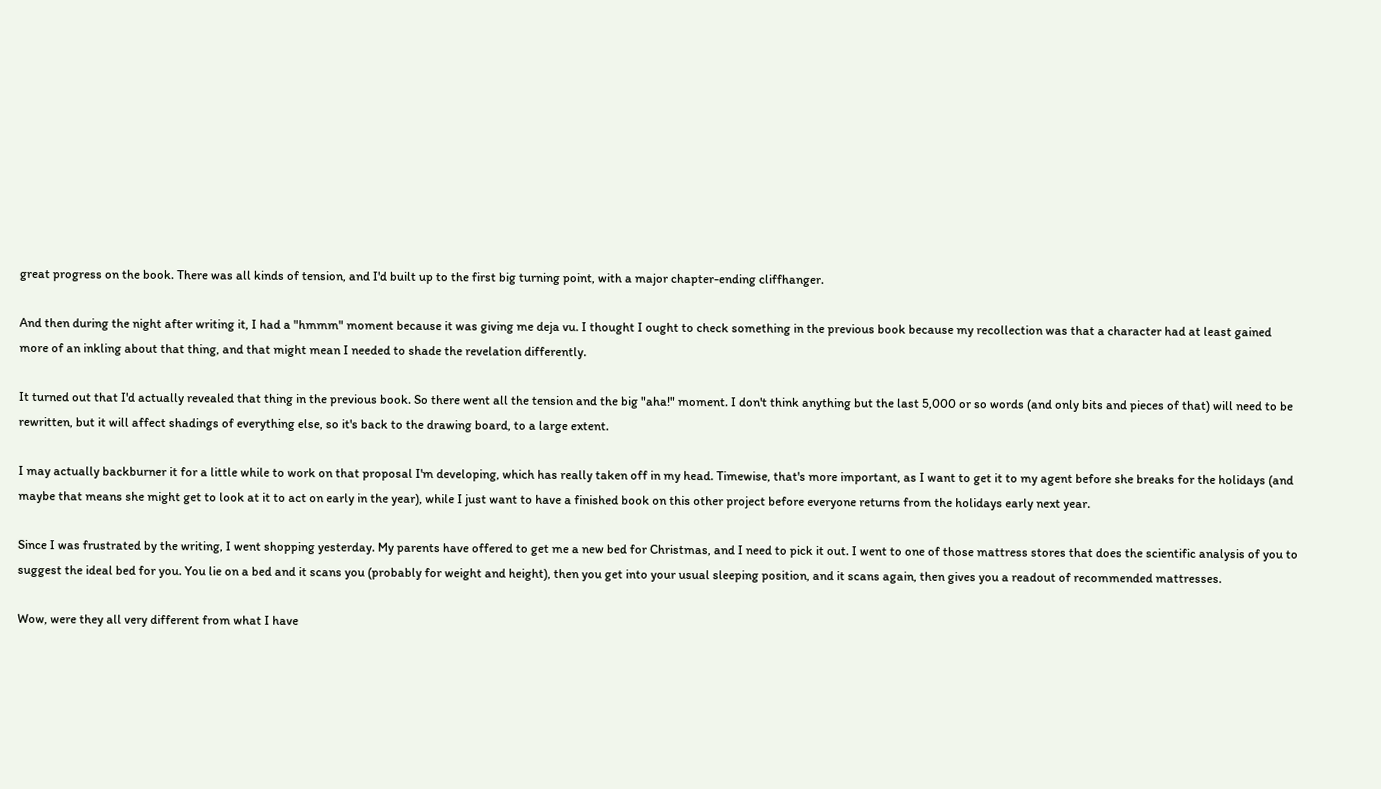great progress on the book. There was all kinds of tension, and I'd built up to the first big turning point, with a major chapter-ending cliffhanger.

And then during the night after writing it, I had a "hmmm" moment because it was giving me deja vu. I thought I ought to check something in the previous book because my recollection was that a character had at least gained more of an inkling about that thing, and that might mean I needed to shade the revelation differently.

It turned out that I'd actually revealed that thing in the previous book. So there went all the tension and the big "aha!" moment. I don't think anything but the last 5,000 or so words (and only bits and pieces of that) will need to be rewritten, but it will affect shadings of everything else, so it's back to the drawing board, to a large extent.

I may actually backburner it for a little while to work on that proposal I'm developing, which has really taken off in my head. Timewise, that's more important, as I want to get it to my agent before she breaks for the holidays (and maybe that means she might get to look at it to act on early in the year), while I just want to have a finished book on this other project before everyone returns from the holidays early next year.

Since I was frustrated by the writing, I went shopping yesterday. My parents have offered to get me a new bed for Christmas, and I need to pick it out. I went to one of those mattress stores that does the scientific analysis of you to suggest the ideal bed for you. You lie on a bed and it scans you (probably for weight and height), then you get into your usual sleeping position, and it scans again, then gives you a readout of recommended mattresses.

Wow, were they all very different from what I have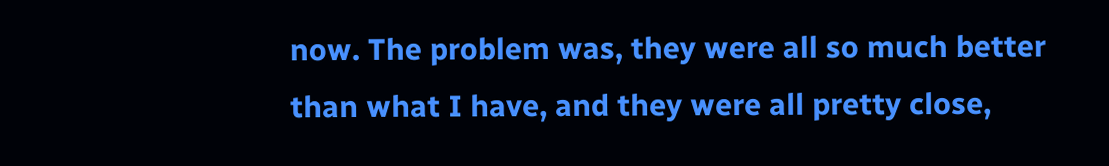now. The problem was, they were all so much better than what I have, and they were all pretty close,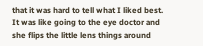that it was hard to tell what I liked best. It was like going to the eye doctor and she flips the little lens things around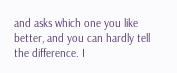and asks which one you like better, and you can hardly tell the difference. I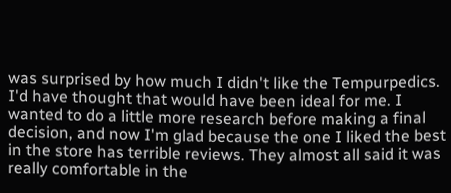was surprised by how much I didn't like the Tempurpedics. I'd have thought that would have been ideal for me. I wanted to do a little more research before making a final decision, and now I'm glad because the one I liked the best in the store has terrible reviews. They almost all said it was really comfortable in the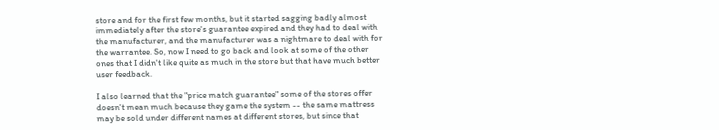store and for the first few months, but it started sagging badly almost immediately after the store's guarantee expired and they had to deal with the manufacturer, and the manufacturer was a nightmare to deal with for the warrantee. So, now I need to go back and look at some of the other ones that I didn't like quite as much in the store but that have much better user feedback.

I also learned that the "price match guarantee" some of the stores offer doesn't mean much because they game the system -- the same mattress may be sold under different names at different stores, but since that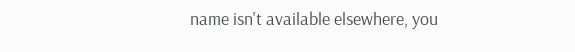name isn't available elsewhere, you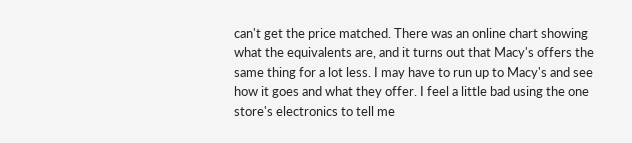can't get the price matched. There was an online chart showing what the equivalents are, and it turns out that Macy's offers the same thing for a lot less. I may have to run up to Macy's and see how it goes and what they offer. I feel a little bad using the one store's electronics to tell me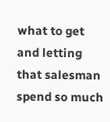what to get and letting that salesman spend so much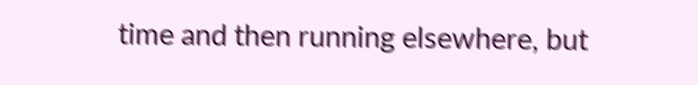time and then running elsewhere, but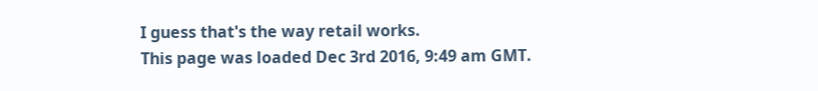I guess that's the way retail works.
This page was loaded Dec 3rd 2016, 9:49 am GMT.